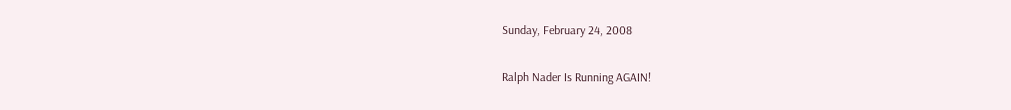Sunday, February 24, 2008

Ralph Nader Is Running AGAIN!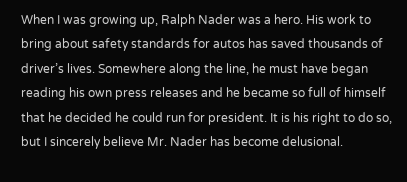When I was growing up, Ralph Nader was a hero. His work to bring about safety standards for autos has saved thousands of driver’s lives. Somewhere along the line, he must have began reading his own press releases and he became so full of himself that he decided he could run for president. It is his right to do so, but I sincerely believe Mr. Nader has become delusional.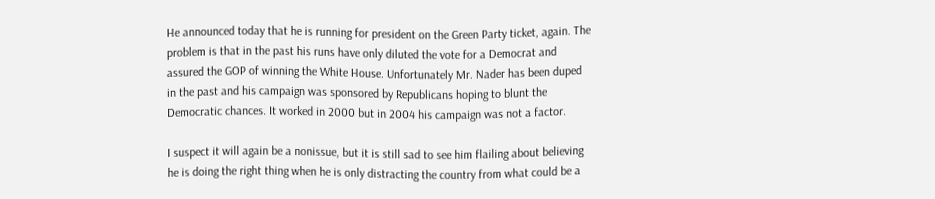He announced today that he is running for president on the Green Party ticket, again. The problem is that in the past his runs have only diluted the vote for a Democrat and assured the GOP of winning the White House. Unfortunately Mr. Nader has been duped in the past and his campaign was sponsored by Republicans hoping to blunt the Democratic chances. It worked in 2000 but in 2004 his campaign was not a factor.

I suspect it will again be a nonissue, but it is still sad to see him flailing about believing he is doing the right thing when he is only distracting the country from what could be a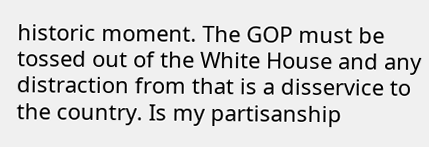historic moment. The GOP must be tossed out of the White House and any distraction from that is a disservice to the country. Is my partisanship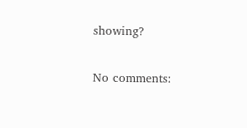showing?

No comments: